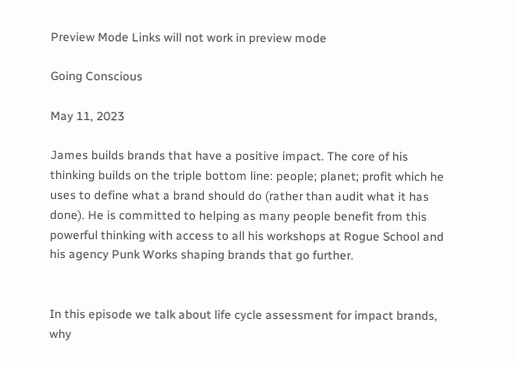Preview Mode Links will not work in preview mode

Going Conscious

May 11, 2023

James builds brands that have a positive impact. The core of his thinking builds on the triple bottom line: people; planet; profit which he uses to define what a brand should do (rather than audit what it has done). He is committed to helping as many people benefit from this powerful thinking with access to all his workshops at Rogue School and his agency Punk Works shaping brands that go further.


In this episode we talk about life cycle assessment for impact brands, why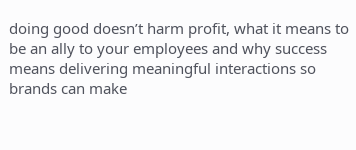doing good doesn’t harm profit, what it means to be an ally to your employees and why success means delivering meaningful interactions so brands can make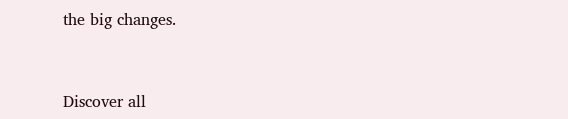the big changes.


Discover all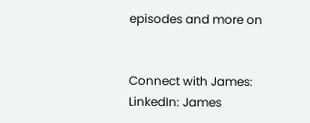episodes and more on


Connect with James:
LinkedIn: James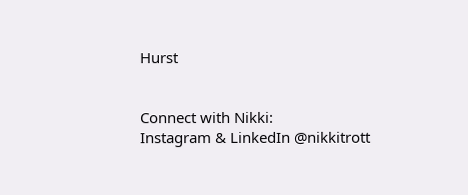Hurst


Connect with Nikki:
Instagram & LinkedIn @nikkitrott